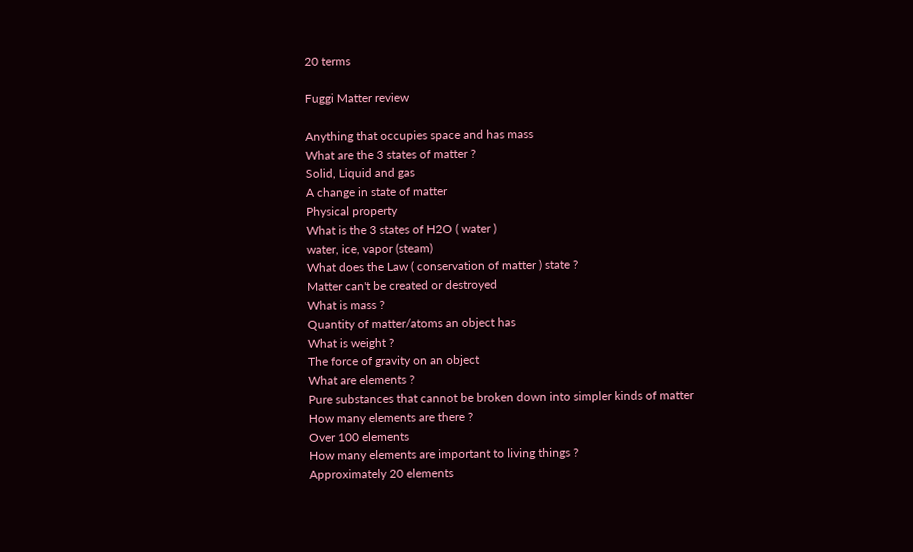20 terms

Fuggi Matter review

Anything that occupies space and has mass
What are the 3 states of matter ?
Solid, Liquid and gas
A change in state of matter
Physical property
What is the 3 states of H2O ( water )
water, ice, vapor (steam)
What does the Law ( conservation of matter ) state ?
Matter can't be created or destroyed
What is mass ?
Quantity of matter/atoms an object has
What is weight ?
The force of gravity on an object
What are elements ?
Pure substances that cannot be broken down into simpler kinds of matter
How many elements are there ?
Over 100 elements
How many elements are important to living things ?
Approximately 20 elements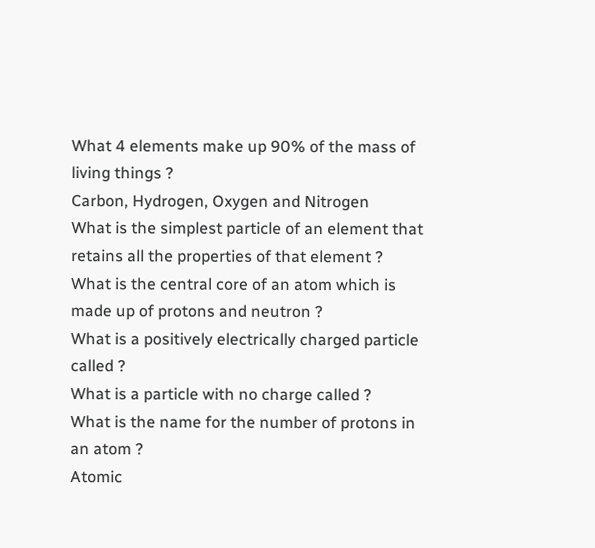What 4 elements make up 90% of the mass of living things ?
Carbon, Hydrogen, Oxygen and Nitrogen
What is the simplest particle of an element that retains all the properties of that element ?
What is the central core of an atom which is made up of protons and neutron ?
What is a positively electrically charged particle called ?
What is a particle with no charge called ?
What is the name for the number of protons in an atom ?
Atomic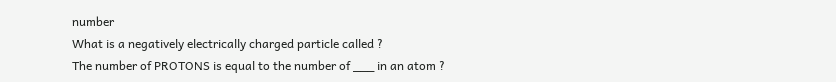number
What is a negatively electrically charged particle called ?
The number of PROTONS is equal to the number of ___ in an atom ?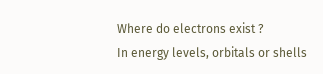Where do electrons exist ?
In energy levels, orbitals or shells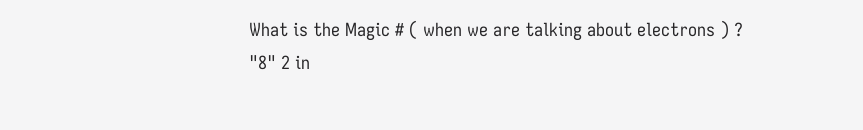What is the Magic # ( when we are talking about electrons ) ?
"8" 2 in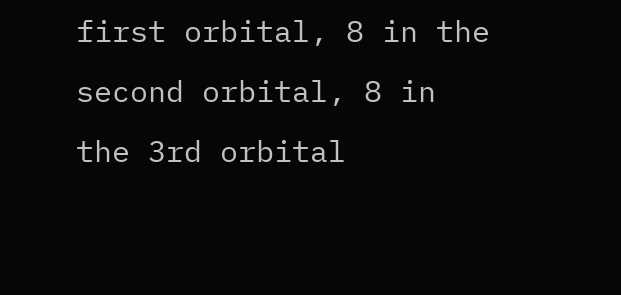first orbital, 8 in the second orbital, 8 in the 3rd orbital